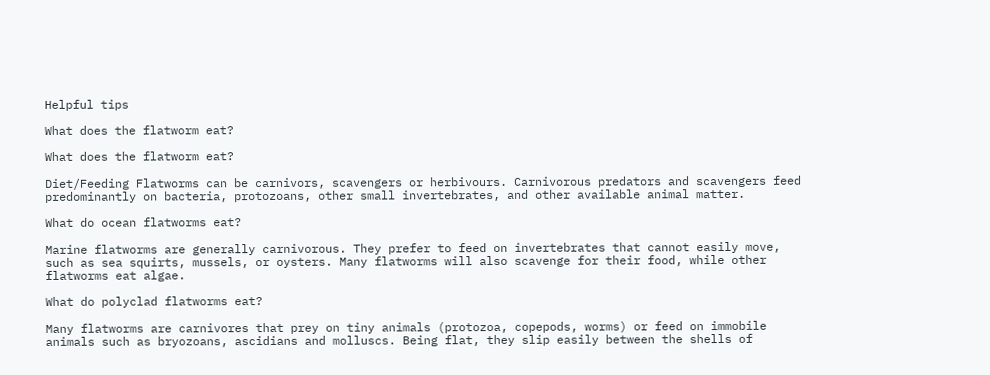Helpful tips

What does the flatworm eat?

What does the flatworm eat?

Diet/Feeding Flatworms can be carnivors, scavengers or herbivours. Carnivorous predators and scavengers feed predominantly on bacteria, protozoans, other small invertebrates, and other available animal matter.

What do ocean flatworms eat?

Marine flatworms are generally carnivorous. They prefer to feed on invertebrates that cannot easily move, such as sea squirts, mussels, or oysters. Many flatworms will also scavenge for their food, while other flatworms eat algae.

What do polyclad flatworms eat?

Many flatworms are carnivores that prey on tiny animals (protozoa, copepods, worms) or feed on immobile animals such as bryozoans, ascidians and molluscs. Being flat, they slip easily between the shells of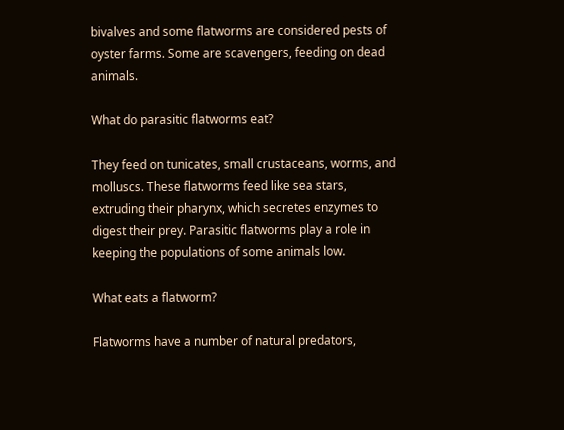bivalves and some flatworms are considered pests of oyster farms. Some are scavengers, feeding on dead animals.

What do parasitic flatworms eat?

They feed on tunicates, small crustaceans, worms, and molluscs. These flatworms feed like sea stars, extruding their pharynx, which secretes enzymes to digest their prey. Parasitic flatworms play a role in keeping the populations of some animals low.

What eats a flatworm?

Flatworms have a number of natural predators,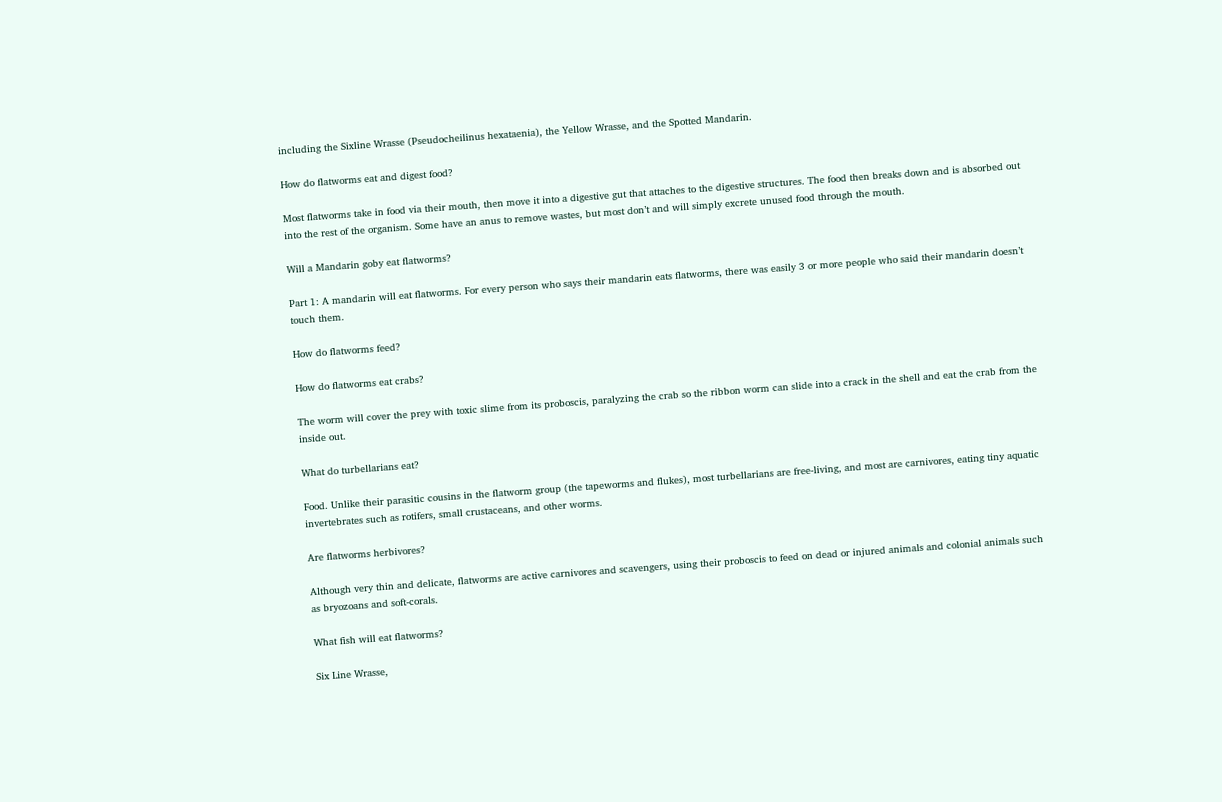including the Sixline Wrasse (Pseudocheilinus hexataenia), the Yellow Wrasse, and the Spotted Mandarin.

How do flatworms eat and digest food?

Most flatworms take in food via their mouth, then move it into a digestive gut that attaches to the digestive structures. The food then breaks down and is absorbed out into the rest of the organism. Some have an anus to remove wastes, but most don’t and will simply excrete unused food through the mouth.

Will a Mandarin goby eat flatworms?

Part 1: A mandarin will eat flatworms. For every person who says their mandarin eats flatworms, there was easily 3 or more people who said their mandarin doesn’t touch them.

How do flatworms feed?

How do flatworms eat crabs?

The worm will cover the prey with toxic slime from its proboscis, paralyzing the crab so the ribbon worm can slide into a crack in the shell and eat the crab from the inside out.

What do turbellarians eat?

Food. Unlike their parasitic cousins in the flatworm group (the tapeworms and flukes), most turbellarians are free-living, and most are carnivores, eating tiny aquatic invertebrates such as rotifers, small crustaceans, and other worms.

Are flatworms herbivores?

Although very thin and delicate, flatworms are active carnivores and scavengers, using their proboscis to feed on dead or injured animals and colonial animals such as bryozoans and soft-corals.

What fish will eat flatworms?

Six Line Wrasse,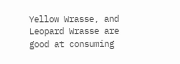Yellow Wrasse, and Leopard Wrasse are good at consuming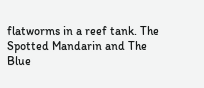flatworms in a reef tank. The Spotted Mandarin and The Blue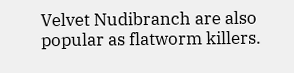Velvet Nudibranch are also popular as flatworm killers.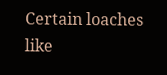Certain loaches like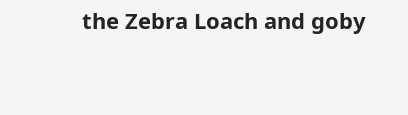the Zebra Loach and goby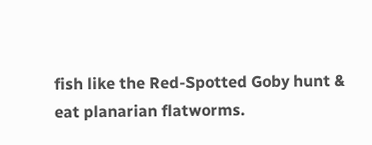fish like the Red-Spotted Goby hunt & eat planarian flatworms.